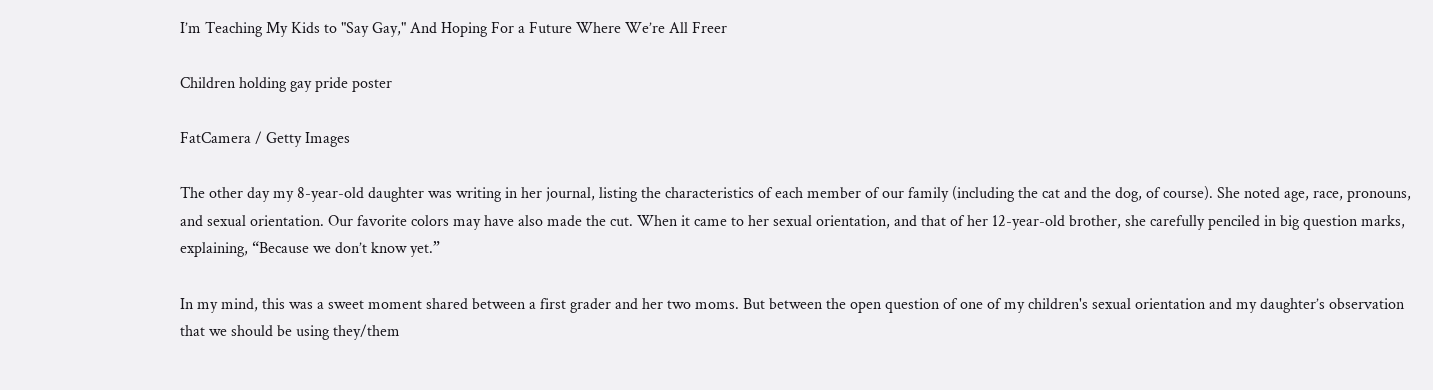I’m Teaching My Kids to "Say Gay," And Hoping For a Future Where We’re All Freer

Children holding gay pride poster

FatCamera / Getty Images

The other day my 8-year-old daughter was writing in her journal, listing the characteristics of each member of our family (including the cat and the dog, of course). She noted age, race, pronouns, and sexual orientation. Our favorite colors may have also made the cut. When it came to her sexual orientation, and that of her 12-year-old brother, she carefully penciled in big question marks, explaining, “Because we don’t know yet.”

In my mind, this was a sweet moment shared between a first grader and her two moms. But between the open question of one of my children's sexual orientation and my daughter’s observation that we should be using they/them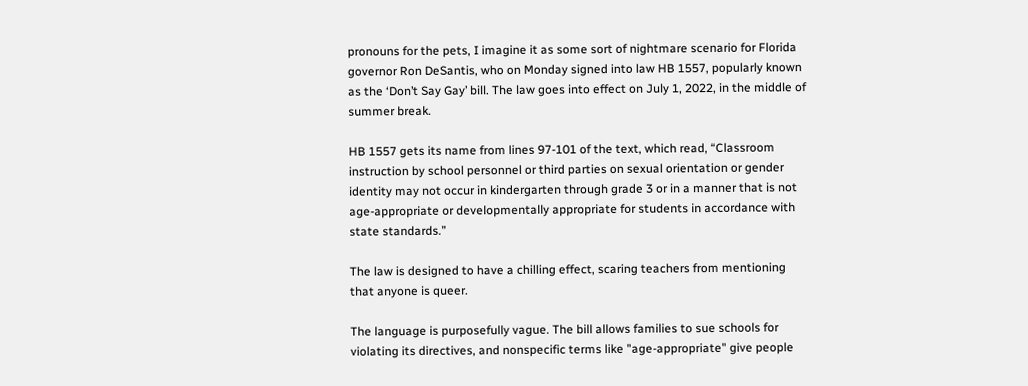pronouns for the pets, I imagine it as some sort of nightmare scenario for Florida governor Ron DeSantis, who on Monday signed into law HB 1557, popularly known as the ‘Don’t Say Gay’ bill. The law goes into effect on July 1, 2022, in the middle of summer break.

HB 1557 gets its name from lines 97-101 of the text, which read, “Classroom instruction by school personnel or third parties on sexual orientation or gender identity may not occur in kindergarten through grade 3 or in a manner that is not age-appropriate or developmentally appropriate for students in accordance with state standards.”

The law is designed to have a chilling effect, scaring teachers from mentioning that anyone is queer.

The language is purposefully vague. The bill allows families to sue schools for violating its directives, and nonspecific terms like "age-appropriate" give people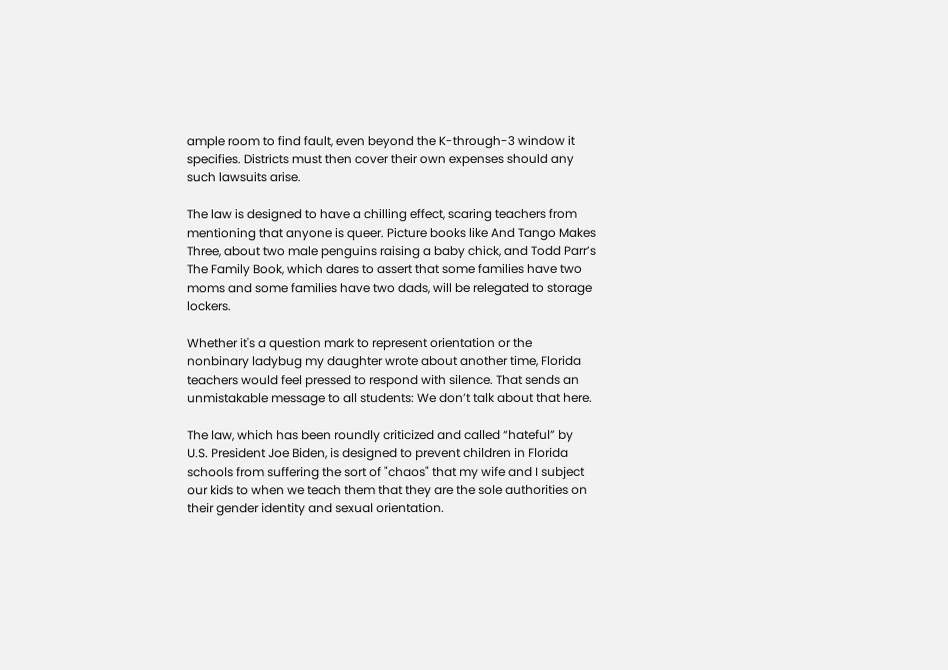ample room to find fault, even beyond the K-through-3 window it specifies. Districts must then cover their own expenses should any such lawsuits arise.

The law is designed to have a chilling effect, scaring teachers from mentioning that anyone is queer. Picture books like And Tango Makes Three, about two male penguins raising a baby chick, and Todd Parr’s The Family Book, which dares to assert that some families have two moms and some families have two dads, will be relegated to storage lockers.

Whether it's a question mark to represent orientation or the nonbinary ladybug my daughter wrote about another time, Florida teachers would feel pressed to respond with silence. That sends an unmistakable message to all students: We don’t talk about that here.

The law, which has been roundly criticized and called “hateful” by U.S. President Joe Biden, is designed to prevent children in Florida schools from suffering the sort of "chaos" that my wife and I subject our kids to when we teach them that they are the sole authorities on their gender identity and sexual orientation.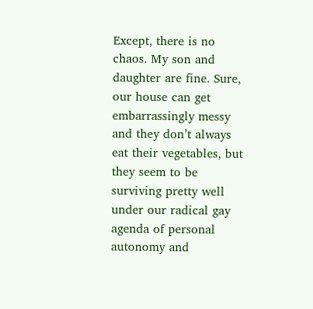Except, there is no chaos. My son and daughter are fine. Sure, our house can get embarrassingly messy and they don’t always eat their vegetables, but they seem to be surviving pretty well under our radical gay agenda of personal autonomy and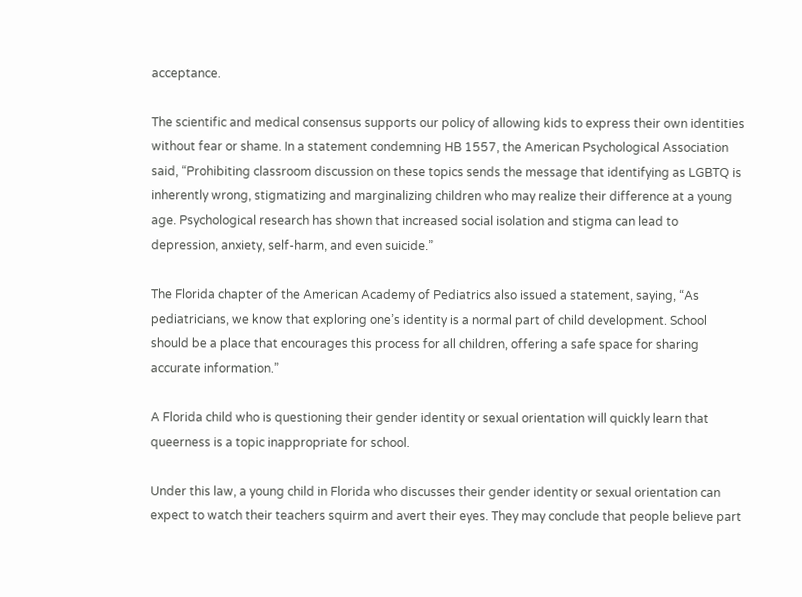acceptance.

The scientific and medical consensus supports our policy of allowing kids to express their own identities without fear or shame. In a statement condemning HB 1557, the American Psychological Association said, “Prohibiting classroom discussion on these topics sends the message that identifying as LGBTQ is inherently wrong, stigmatizing and marginalizing children who may realize their difference at a young age. Psychological research has shown that increased social isolation and stigma can lead to depression, anxiety, self-harm, and even suicide.”

The Florida chapter of the American Academy of Pediatrics also issued a statement, saying, “As pediatricians, we know that exploring one’s identity is a normal part of child development. School should be a place that encourages this process for all children, offering a safe space for sharing accurate information.”

A Florida child who is questioning their gender identity or sexual orientation will quickly learn that queerness is a topic inappropriate for school.

Under this law, a young child in Florida who discusses their gender identity or sexual orientation can expect to watch their teachers squirm and avert their eyes. They may conclude that people believe part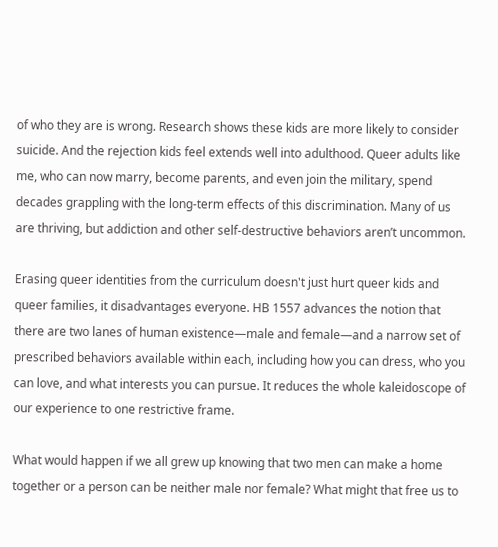of who they are is wrong. Research shows these kids are more likely to consider suicide. And the rejection kids feel extends well into adulthood. Queer adults like me, who can now marry, become parents, and even join the military, spend decades grappling with the long-term effects of this discrimination. Many of us are thriving, but addiction and other self-destructive behaviors aren’t uncommon.

Erasing queer identities from the curriculum doesn't just hurt queer kids and queer families, it disadvantages everyone. HB 1557 advances the notion that there are two lanes of human existence—male and female—and a narrow set of prescribed behaviors available within each, including how you can dress, who you can love, and what interests you can pursue. It reduces the whole kaleidoscope of our experience to one restrictive frame.

What would happen if we all grew up knowing that two men can make a home together or a person can be neither male nor female? What might that free us to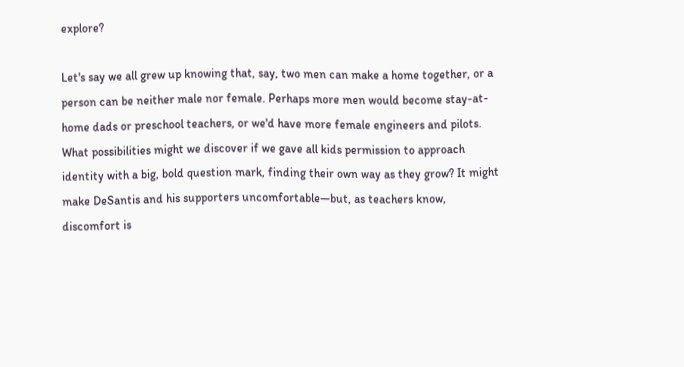explore?

Let's say we all grew up knowing that, say, two men can make a home together, or a person can be neither male nor female. Perhaps more men would become stay-at-home dads or preschool teachers, or we'd have more female engineers and pilots. What possibilities might we discover if we gave all kids permission to approach identity with a big, bold question mark, finding their own way as they grow? It might make DeSantis and his supporters uncomfortable—but, as teachers know, discomfort is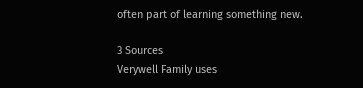often part of learning something new.

3 Sources
Verywell Family uses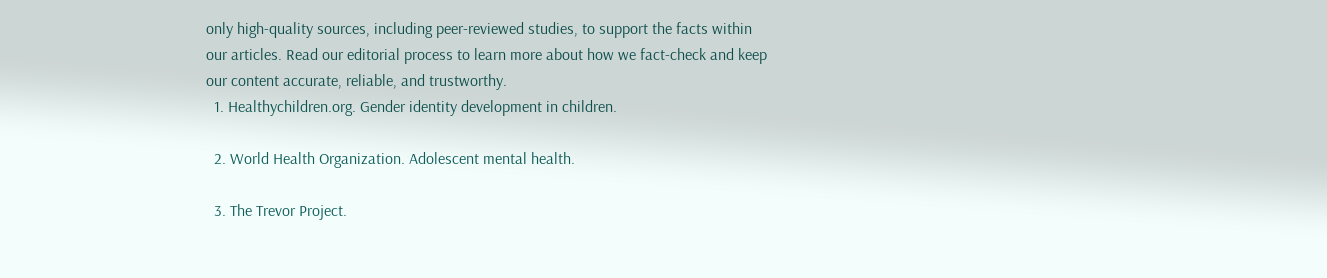only high-quality sources, including peer-reviewed studies, to support the facts within our articles. Read our editorial process to learn more about how we fact-check and keep our content accurate, reliable, and trustworthy.
  1. Healthychildren.org. Gender identity development in children.

  2. World Health Organization. Adolescent mental health.

  3. The Trevor Project.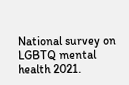National survey on LGBTQ mental health 2021.